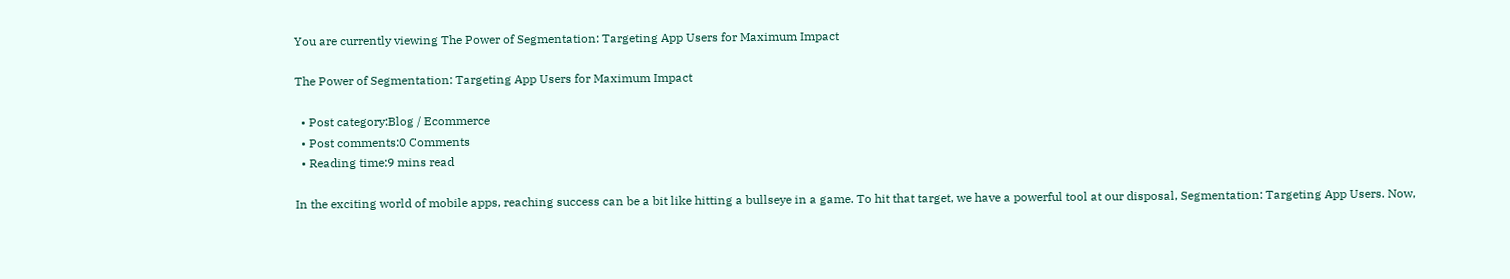You are currently viewing The Power of Segmentation: Targeting App Users for Maximum Impact

The Power of Segmentation: Targeting App Users for Maximum Impact

  • Post category:Blog / Ecommerce
  • Post comments:0 Comments
  • Reading time:9 mins read

In the exciting world of mobile apps, reaching success can be a bit like hitting a bullseye in a game. To hit that target, we have a powerful tool at our disposal, Segmentation: Targeting App Users. Now,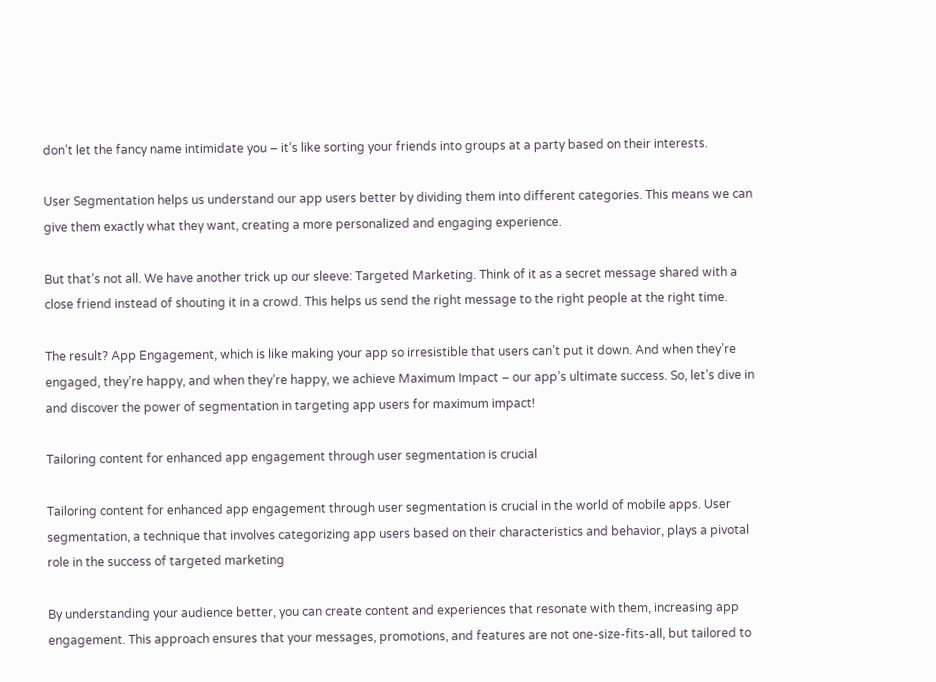don’t let the fancy name intimidate you – it’s like sorting your friends into groups at a party based on their interests.

User Segmentation helps us understand our app users better by dividing them into different categories. This means we can give them exactly what they want, creating a more personalized and engaging experience.

But that’s not all. We have another trick up our sleeve: Targeted Marketing. Think of it as a secret message shared with a close friend instead of shouting it in a crowd. This helps us send the right message to the right people at the right time.

The result? App Engagement, which is like making your app so irresistible that users can’t put it down. And when they’re engaged, they’re happy, and when they’re happy, we achieve Maximum Impact – our app’s ultimate success. So, let’s dive in and discover the power of segmentation in targeting app users for maximum impact!

Tailoring content for enhanced app engagement through user segmentation is crucial

Tailoring content for enhanced app engagement through user segmentation is crucial in the world of mobile apps. User segmentation, a technique that involves categorizing app users based on their characteristics and behavior, plays a pivotal role in the success of targeted marketing

By understanding your audience better, you can create content and experiences that resonate with them, increasing app engagement. This approach ensures that your messages, promotions, and features are not one-size-fits-all, but tailored to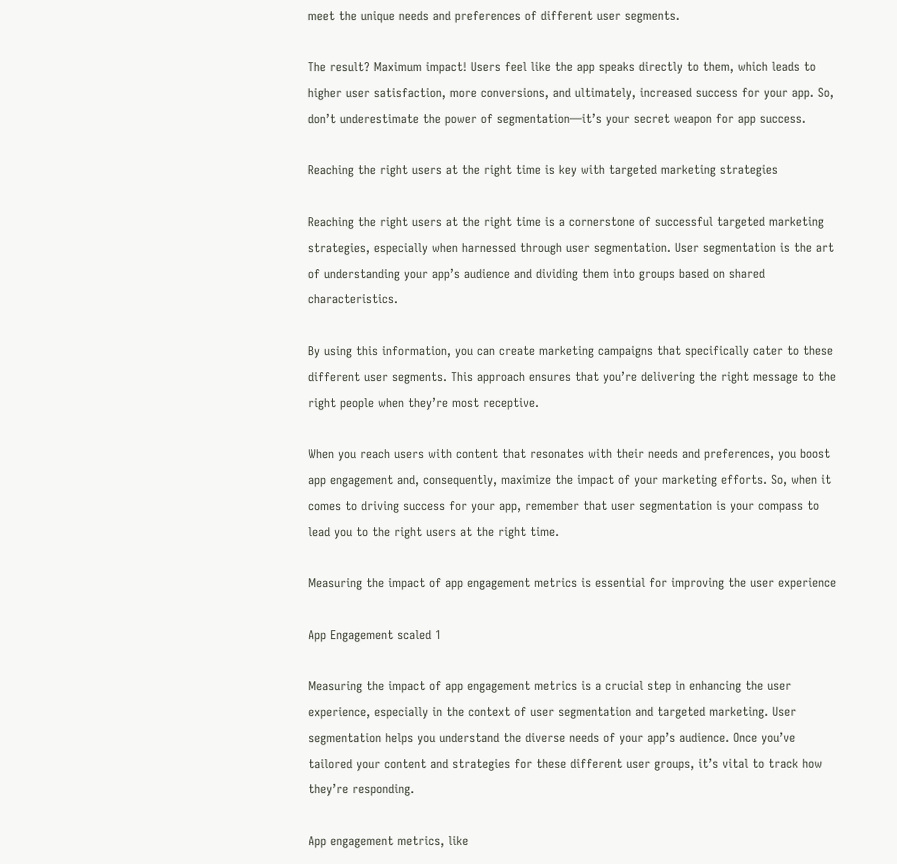meet the unique needs and preferences of different user segments.

The result? Maximum impact! Users feel like the app speaks directly to them, which leads to higher user satisfaction, more conversions, and ultimately, increased success for your app. So, don’t underestimate the power of segmentation—it’s your secret weapon for app success.

Reaching the right users at the right time is key with targeted marketing strategies

Reaching the right users at the right time is a cornerstone of successful targeted marketing strategies, especially when harnessed through user segmentation. User segmentation is the art of understanding your app’s audience and dividing them into groups based on shared characteristics.

By using this information, you can create marketing campaigns that specifically cater to these different user segments. This approach ensures that you’re delivering the right message to the right people when they’re most receptive.

When you reach users with content that resonates with their needs and preferences, you boost app engagement and, consequently, maximize the impact of your marketing efforts. So, when it comes to driving success for your app, remember that user segmentation is your compass to lead you to the right users at the right time.

Measuring the impact of app engagement metrics is essential for improving the user experience

App Engagement scaled 1

Measuring the impact of app engagement metrics is a crucial step in enhancing the user experience, especially in the context of user segmentation and targeted marketing. User segmentation helps you understand the diverse needs of your app’s audience. Once you’ve tailored your content and strategies for these different user groups, it’s vital to track how they’re responding.

App engagement metrics, like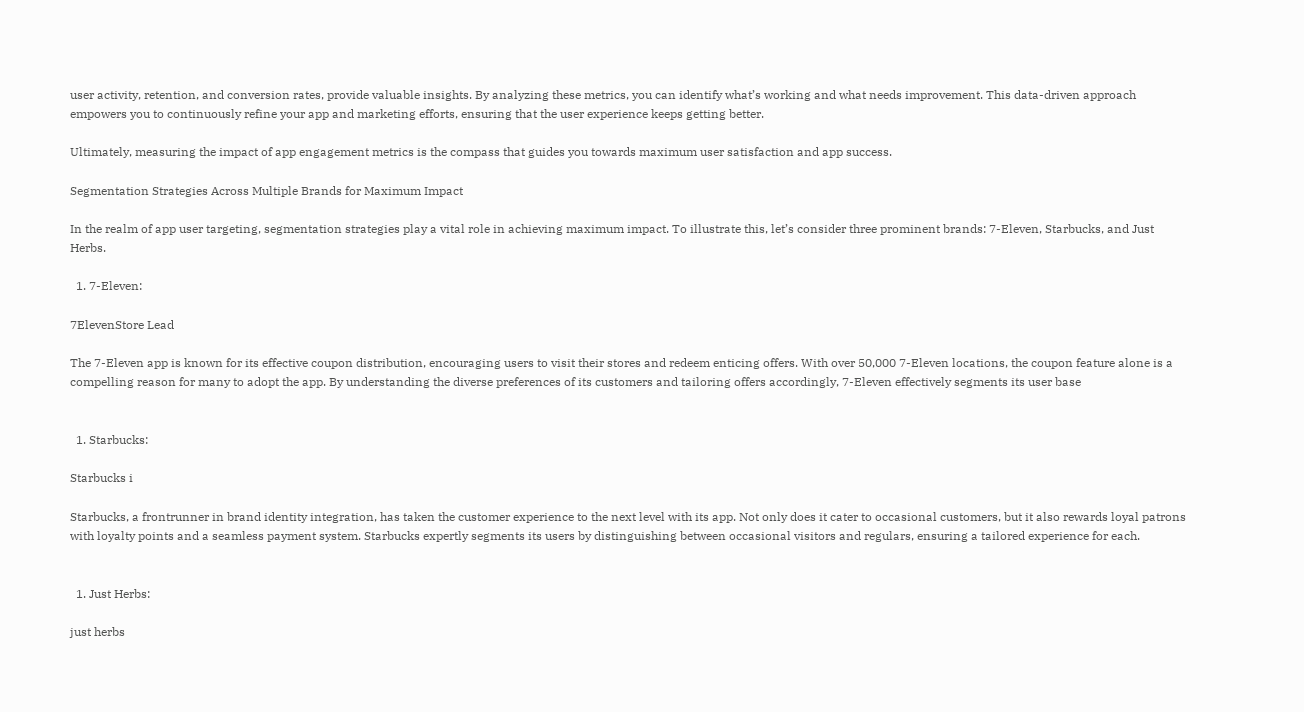user activity, retention, and conversion rates, provide valuable insights. By analyzing these metrics, you can identify what’s working and what needs improvement. This data-driven approach empowers you to continuously refine your app and marketing efforts, ensuring that the user experience keeps getting better.

Ultimately, measuring the impact of app engagement metrics is the compass that guides you towards maximum user satisfaction and app success.

Segmentation Strategies Across Multiple Brands for Maximum Impact

In the realm of app user targeting, segmentation strategies play a vital role in achieving maximum impact. To illustrate this, let’s consider three prominent brands: 7-Eleven, Starbucks, and Just Herbs.

  1. 7-Eleven:

7ElevenStore Lead

The 7-Eleven app is known for its effective coupon distribution, encouraging users to visit their stores and redeem enticing offers. With over 50,000 7-Eleven locations, the coupon feature alone is a compelling reason for many to adopt the app. By understanding the diverse preferences of its customers and tailoring offers accordingly, 7-Eleven effectively segments its user base


  1. Starbucks:

Starbucks i

Starbucks, a frontrunner in brand identity integration, has taken the customer experience to the next level with its app. Not only does it cater to occasional customers, but it also rewards loyal patrons with loyalty points and a seamless payment system. Starbucks expertly segments its users by distinguishing between occasional visitors and regulars, ensuring a tailored experience for each.


  1. Just Herbs:

just herbs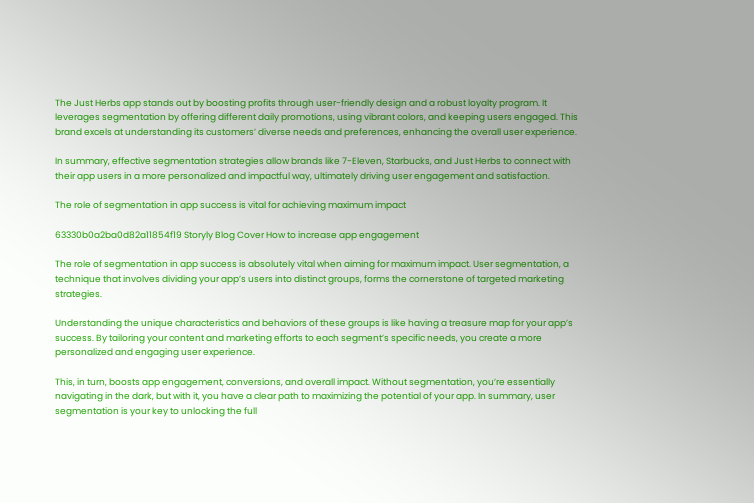The Just Herbs app stands out by boosting profits through user-friendly design and a robust loyalty program. It leverages segmentation by offering different daily promotions, using vibrant colors, and keeping users engaged. This brand excels at understanding its customers’ diverse needs and preferences, enhancing the overall user experience.

In summary, effective segmentation strategies allow brands like 7-Eleven, Starbucks, and Just Herbs to connect with their app users in a more personalized and impactful way, ultimately driving user engagement and satisfaction.

The role of segmentation in app success is vital for achieving maximum impact

63330b0a2ba0d82a11854f19 Storyly Blog Cover How to increase app engagement

The role of segmentation in app success is absolutely vital when aiming for maximum impact. User segmentation, a technique that involves dividing your app’s users into distinct groups, forms the cornerstone of targeted marketing strategies.

Understanding the unique characteristics and behaviors of these groups is like having a treasure map for your app’s success. By tailoring your content and marketing efforts to each segment’s specific needs, you create a more personalized and engaging user experience.

This, in turn, boosts app engagement, conversions, and overall impact. Without segmentation, you’re essentially navigating in the dark, but with it, you have a clear path to maximizing the potential of your app. In summary, user segmentation is your key to unlocking the full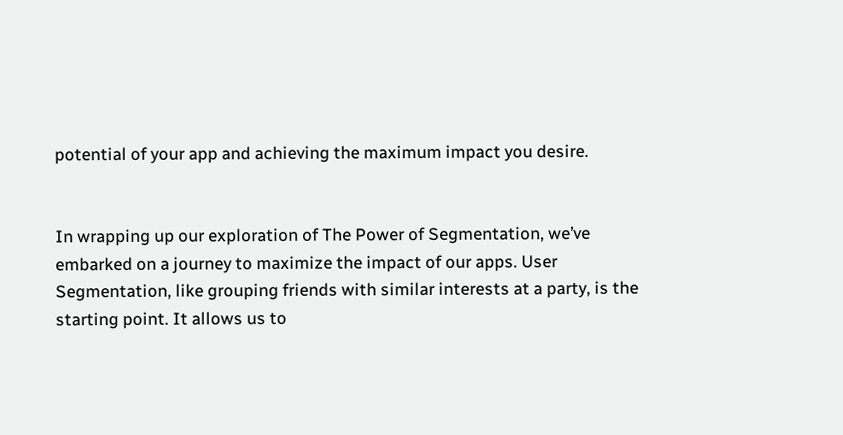potential of your app and achieving the maximum impact you desire.


In wrapping up our exploration of The Power of Segmentation, we’ve embarked on a journey to maximize the impact of our apps. User Segmentation, like grouping friends with similar interests at a party, is the starting point. It allows us to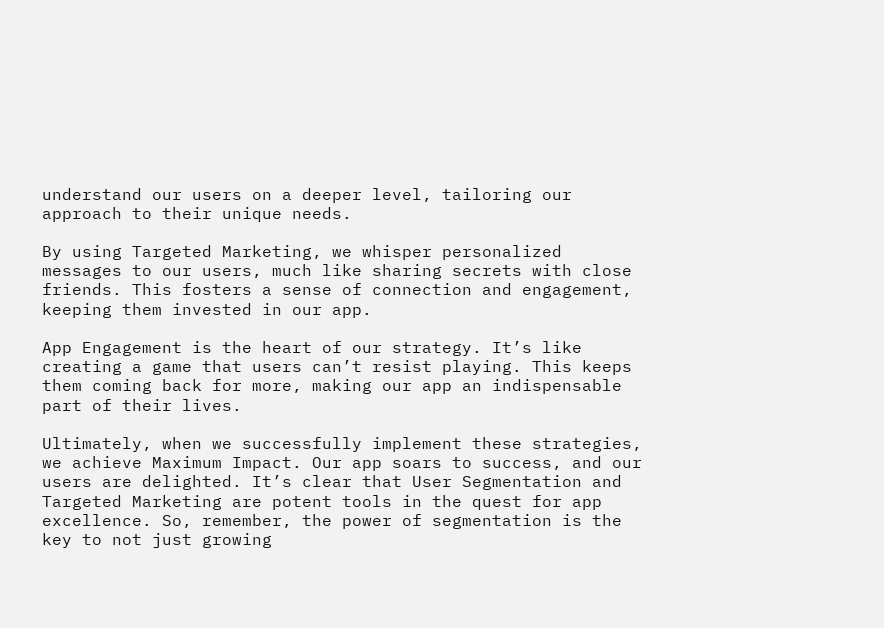understand our users on a deeper level, tailoring our approach to their unique needs.

By using Targeted Marketing, we whisper personalized messages to our users, much like sharing secrets with close friends. This fosters a sense of connection and engagement, keeping them invested in our app.

App Engagement is the heart of our strategy. It’s like creating a game that users can’t resist playing. This keeps them coming back for more, making our app an indispensable part of their lives.

Ultimately, when we successfully implement these strategies, we achieve Maximum Impact. Our app soars to success, and our users are delighted. It’s clear that User Segmentation and Targeted Marketing are potent tools in the quest for app excellence. So, remember, the power of segmentation is the key to not just growing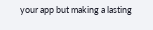your app but making a lasting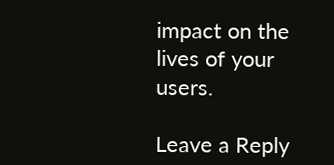impact on the lives of your users.

Leave a Reply